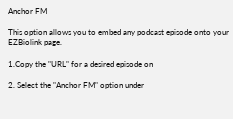Anchor FM

This option allows you to embed any podcast episode onto your EZBiolink page.

1.Copy the "URL" for a desired episode on

2. Select the "Anchor FM" option under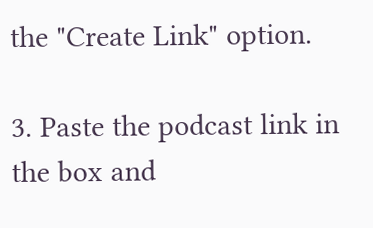the "Create Link" option.

3. Paste the podcast link in the box and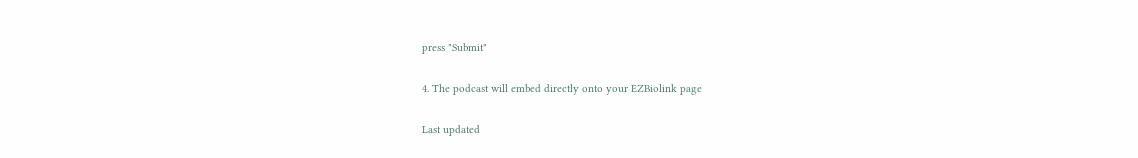press "Submit"

4. The podcast will embed directly onto your EZBiolink page

Last updated